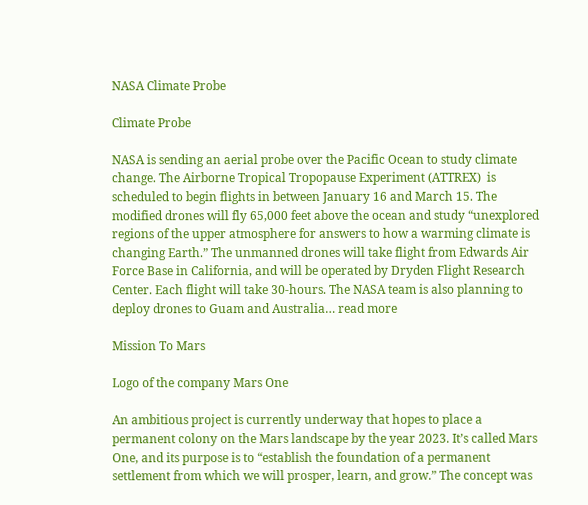NASA Climate Probe

Climate Probe

NASA is sending an aerial probe over the Pacific Ocean to study climate change. The Airborne Tropical Tropopause Experiment (ATTREX)  is scheduled to begin flights in between January 16 and March 15. The modified drones will fly 65,000 feet above the ocean and study “unexplored regions of the upper atmosphere for answers to how a warming climate is changing Earth.” The unmanned drones will take flight from Edwards Air Force Base in California, and will be operated by Dryden Flight Research Center. Each flight will take 30-hours. The NASA team is also planning to deploy drones to Guam and Australia… read more

Mission To Mars

Logo of the company Mars One

An ambitious project is currently underway that hopes to place a permanent colony on the Mars landscape by the year 2023. It’s called Mars One, and its purpose is to “establish the foundation of a permanent settlement from which we will prosper, learn, and grow.” The concept was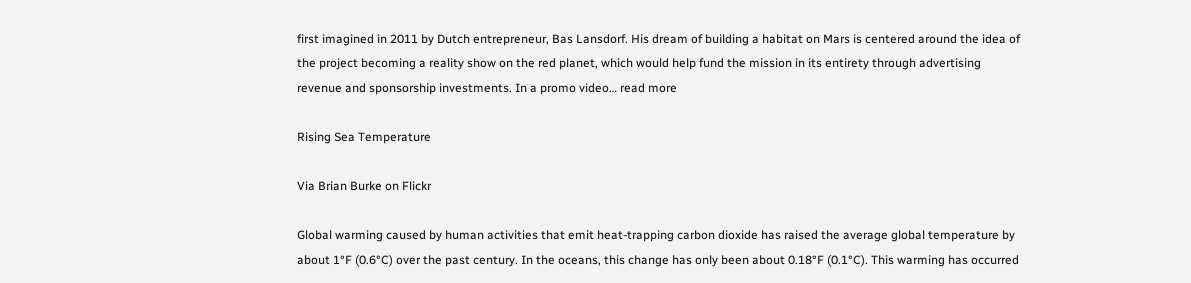first imagined in 2011 by Dutch entrepreneur, Bas Lansdorf. His dream of building a habitat on Mars is centered around the idea of the project becoming a reality show on the red planet, which would help fund the mission in its entirety through advertising revenue and sponsorship investments. In a promo video… read more

Rising Sea Temperature

Via Brian Burke on Flickr

Global warming caused by human activities that emit heat-trapping carbon dioxide has raised the average global temperature by about 1°F (0.6°C) over the past century. In the oceans, this change has only been about 0.18°F (0.1°C). This warming has occurred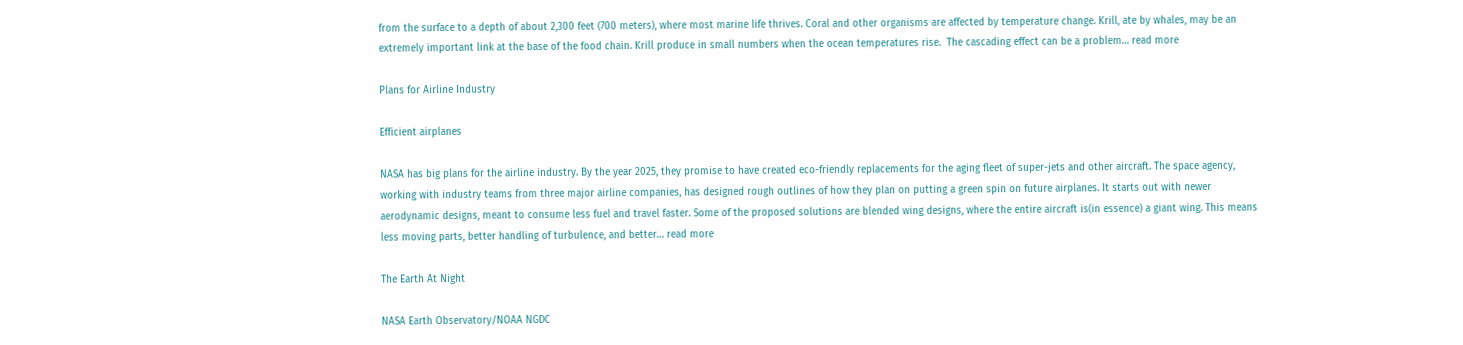from the surface to a depth of about 2,300 feet (700 meters), where most marine life thrives. Coral and other organisms are affected by temperature change. Krill, ate by whales, may be an extremely important link at the base of the food chain. Krill produce in small numbers when the ocean temperatures rise.  The cascading effect can be a problem… read more

Plans for Airline Industry

Efficient airplanes

NASA has big plans for the airline industry. By the year 2025, they promise to have created eco-friendly replacements for the aging fleet of super-jets and other aircraft. The space agency, working with industry teams from three major airline companies, has designed rough outlines of how they plan on putting a green spin on future airplanes. It starts out with newer aerodynamic designs, meant to consume less fuel and travel faster. Some of the proposed solutions are blended wing designs, where the entire aircraft is(in essence) a giant wing. This means less moving parts, better handling of turbulence, and better… read more

The Earth At Night

NASA Earth Observatory/NOAA NGDC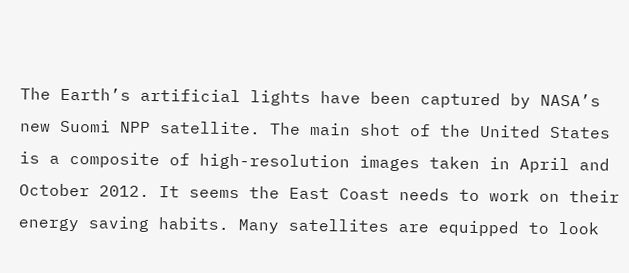The Earth’s artificial lights have been captured by NASA’s new Suomi NPP satellite. The main shot of the United States is a composite of high-resolution images taken in April and October 2012. It seems the East Coast needs to work on their energy saving habits. Many satellites are equipped to look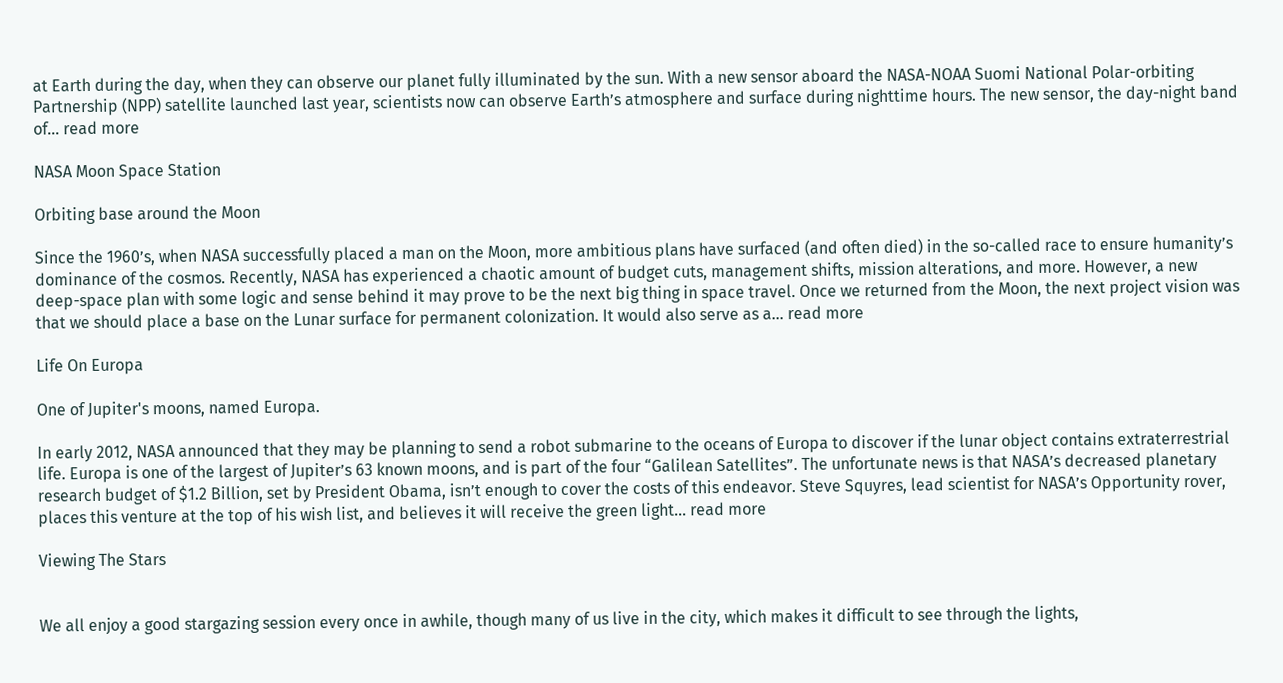at Earth during the day, when they can observe our planet fully illuminated by the sun. With a new sensor aboard the NASA-NOAA Suomi National Polar-orbiting Partnership (NPP) satellite launched last year, scientists now can observe Earth’s atmosphere and surface during nighttime hours. The new sensor, the day-night band of… read more

NASA Moon Space Station

Orbiting base around the Moon

Since the 1960’s, when NASA successfully placed a man on the Moon, more ambitious plans have surfaced (and often died) in the so-called race to ensure humanity’s dominance of the cosmos. Recently, NASA has experienced a chaotic amount of budget cuts, management shifts, mission alterations, and more. However, a new deep-space plan with some logic and sense behind it may prove to be the next big thing in space travel. Once we returned from the Moon, the next project vision was that we should place a base on the Lunar surface for permanent colonization. It would also serve as a… read more

Life On Europa

One of Jupiter's moons, named Europa.

In early 2012, NASA announced that they may be planning to send a robot submarine to the oceans of Europa to discover if the lunar object contains extraterrestrial life. Europa is one of the largest of Jupiter’s 63 known moons, and is part of the four “Galilean Satellites”. The unfortunate news is that NASA’s decreased planetary research budget of $1.2 Billion, set by President Obama, isn’t enough to cover the costs of this endeavor. Steve Squyres, lead scientist for NASA’s Opportunity rover, places this venture at the top of his wish list, and believes it will receive the green light… read more

Viewing The Stars


We all enjoy a good stargazing session every once in awhile, though many of us live in the city, which makes it difficult to see through the lights,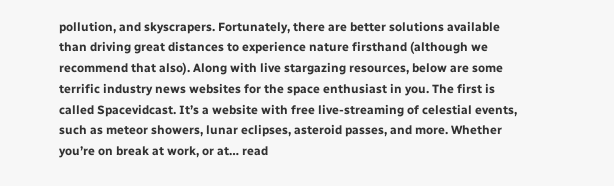pollution, and skyscrapers. Fortunately, there are better solutions available than driving great distances to experience nature firsthand (although we recommend that also). Along with live stargazing resources, below are some terrific industry news websites for the space enthusiast in you. The first is called Spacevidcast. It’s a website with free live-streaming of celestial events, such as meteor showers, lunar eclipses, asteroid passes, and more. Whether you’re on break at work, or at… read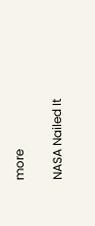more

NASA Nailed It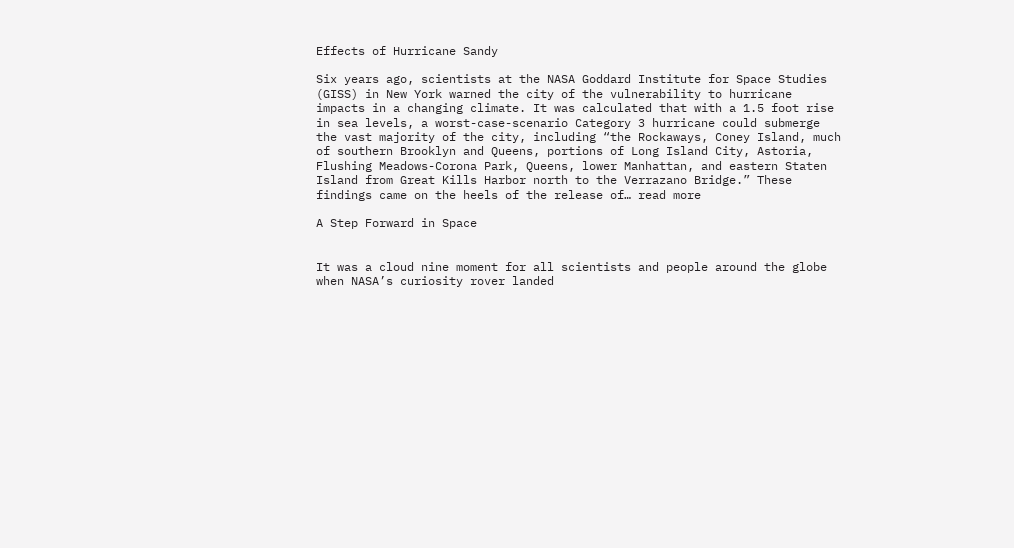Effects of Hurricane Sandy

Six years ago, scientists at the NASA Goddard Institute for Space Studies (GISS) in New York warned the city of the vulnerability to hurricane impacts in a changing climate. It was calculated that with a 1.5 foot rise in sea levels, a worst-case-scenario Category 3 hurricane could submerge the vast majority of the city, including “the Rockaways, Coney Island, much of southern Brooklyn and Queens, portions of Long Island City, Astoria, Flushing Meadows-Corona Park, Queens, lower Manhattan, and eastern Staten Island from Great Kills Harbor north to the Verrazano Bridge.” These findings came on the heels of the release of… read more

A Step Forward in Space


It was a cloud nine moment for all scientists and people around the globe when NASA’s curiosity rover landed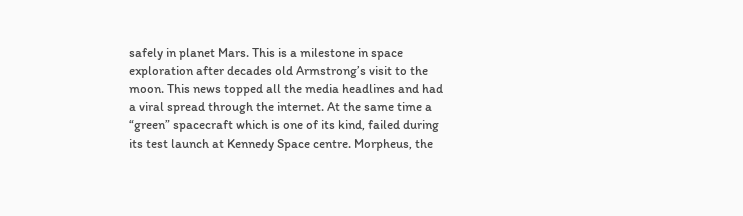safely in planet Mars. This is a milestone in space exploration after decades old Armstrong’s visit to the moon. This news topped all the media headlines and had a viral spread through the internet. At the same time a “green” spacecraft which is one of its kind, failed during its test launch at Kennedy Space centre. Morpheus, the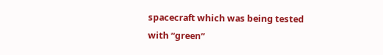spacecraft which was being tested with “green”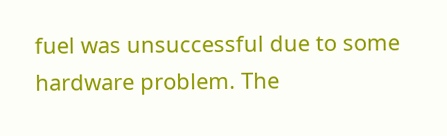fuel was unsuccessful due to some hardware problem. The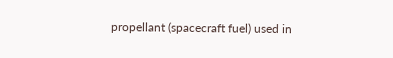propellant (spacecraft fuel) used in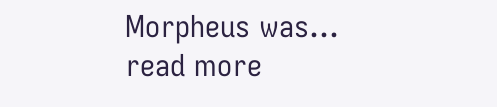Morpheus was… read more